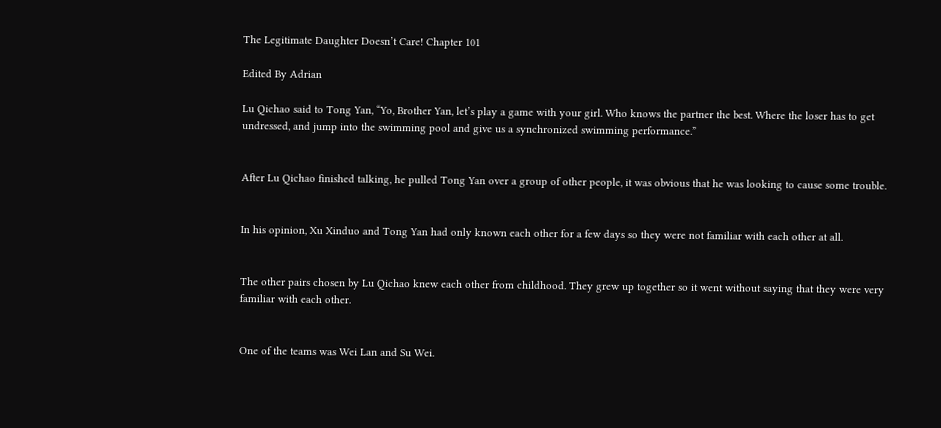The Legitimate Daughter Doesn’t Care! Chapter 101

Edited By Adrian

Lu Qichao said to Tong Yan, “Yo, Brother Yan, let’s play a game with your girl. Who knows the partner the best. Where the loser has to get undressed, and jump into the swimming pool and give us a synchronized swimming performance.”


After Lu Qichao finished talking, he pulled Tong Yan over a group of other people, it was obvious that he was looking to cause some trouble.


In his opinion, Xu Xinduo and Tong Yan had only known each other for a few days so they were not familiar with each other at all.


The other pairs chosen by Lu Qichao knew each other from childhood. They grew up together so it went without saying that they were very familiar with each other.


One of the teams was Wei Lan and Su Wei.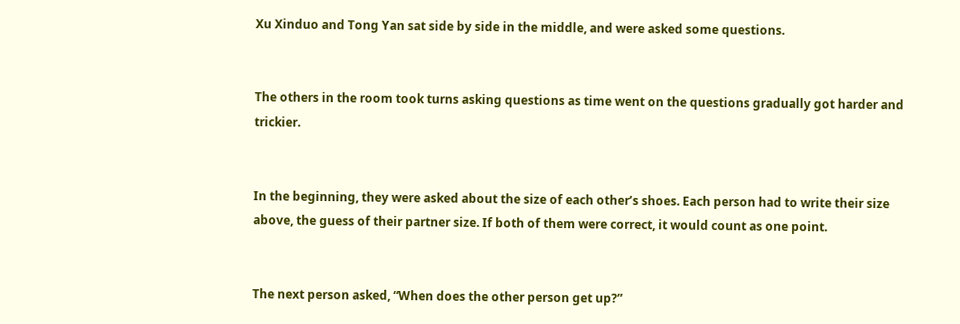Xu Xinduo and Tong Yan sat side by side in the middle, and were asked some questions.


The others in the room took turns asking questions as time went on the questions gradually got harder and trickier.


In the beginning, they were asked about the size of each other’s shoes. Each person had to write their size above, the guess of their partner size. If both of them were correct, it would count as one point.


The next person asked, “When does the other person get up?”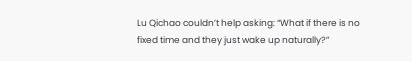Lu Qichao couldn’t help asking: “What if there is no fixed time and they just wake up naturally?”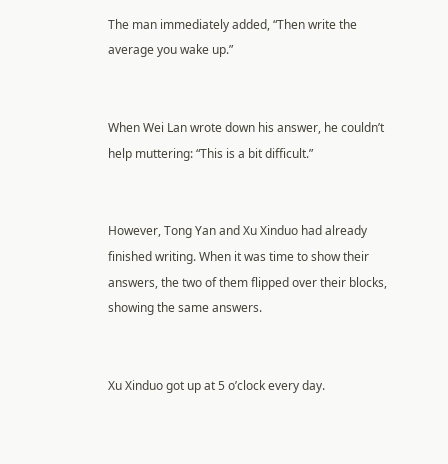The man immediately added, “Then write the average you wake up.”


When Wei Lan wrote down his answer, he couldn’t help muttering: “This is a bit difficult.”


However, Tong Yan and Xu Xinduo had already finished writing. When it was time to show their answers, the two of them flipped over their blocks, showing the same answers.


Xu Xinduo got up at 5 o’clock every day.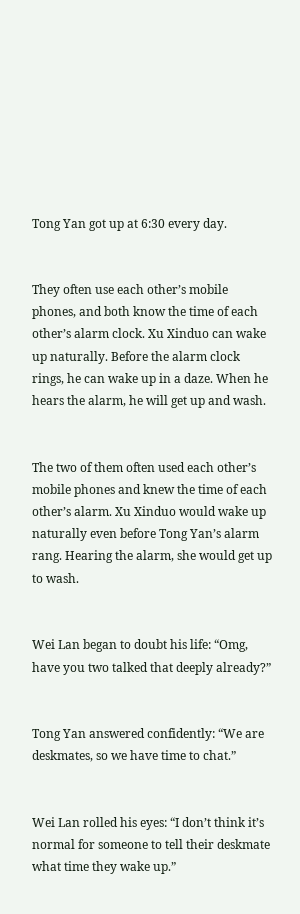Tong Yan got up at 6:30 every day.


They often use each other’s mobile phones, and both know the time of each other’s alarm clock. Xu Xinduo can wake up naturally. Before the alarm clock rings, he can wake up in a daze. When he hears the alarm, he will get up and wash.


The two of them often used each other’s mobile phones and knew the time of each other’s alarm. Xu Xinduo would wake up naturally even before Tong Yan’s alarm rang. Hearing the alarm, she would get up to wash.


Wei Lan began to doubt his life: “Omg, have you two talked that deeply already?”


Tong Yan answered confidently: “We are deskmates, so we have time to chat.”


Wei Lan rolled his eyes: “I don’t think it’s normal for someone to tell their deskmate what time they wake up.”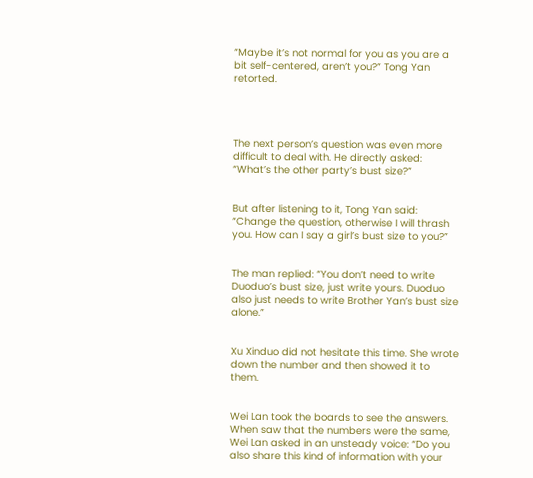“Maybe it’s not normal for you as you are a bit self-centered, aren’t you?” Tong Yan retorted.




The next person’s question was even more difficult to deal with. He directly asked: “What’s the other party’s bust size?”


But after listening to it, Tong Yan said: “Change the question, otherwise I will thrash you. How can I say a girl’s bust size to you?”


The man replied: “You don’t need to write Duoduo’s bust size, just write yours. Duoduo also just needs to write Brother Yan’s bust size alone.”


Xu Xinduo did not hesitate this time. She wrote down the number and then showed it to them.


Wei Lan took the boards to see the answers. When saw that the numbers were the same, Wei Lan asked in an unsteady voice: “Do you also share this kind of information with your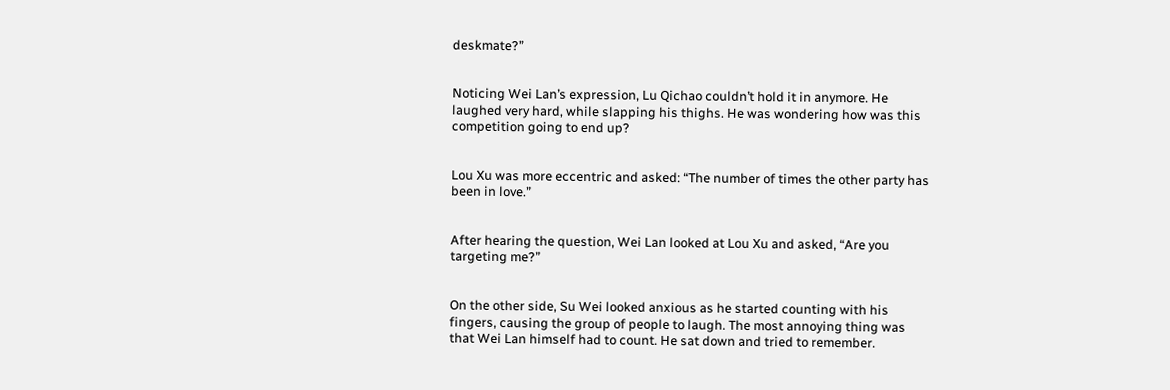deskmate?”


Noticing Wei Lan’s expression, Lu Qichao couldn’t hold it in anymore. He laughed very hard, while slapping his thighs. He was wondering how was this competition going to end up?


Lou Xu was more eccentric and asked: “The number of times the other party has been in love.”


After hearing the question, Wei Lan looked at Lou Xu and asked, “Are you targeting me?”


On the other side, Su Wei looked anxious as he started counting with his fingers, causing the group of people to laugh. The most annoying thing was that Wei Lan himself had to count. He sat down and tried to remember.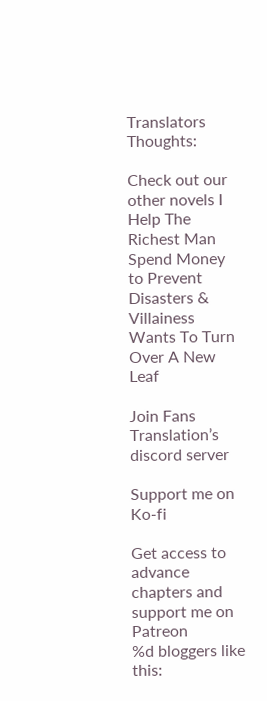Translators Thoughts:

Check out our other novels I Help The Richest Man Spend Money to Prevent Disasters & Villainess Wants To Turn Over A New Leaf

Join Fans Translation’s discord server

Support me on Ko-fi

Get access to advance chapters and support me on Patreon
%d bloggers like this: